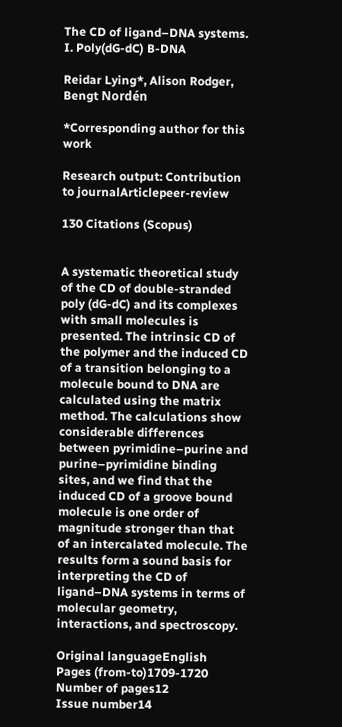The CD of ligand–DNA systems. I. Poly(dG‐dC) B‐DNA

Reidar Lying*, Alison Rodger, Bengt Nordén

*Corresponding author for this work

Research output: Contribution to journalArticlepeer-review

130 Citations (Scopus)


A systematic theoretical study of the CD of double‐stranded poly (dG‐dC) and its complexes with small molecules is presented. The intrinsic CD of the polymer and the induced CD of a transition belonging to a molecule bound to DNA are calculated using the matrix method. The calculations show considerable differences between pyrimidine–purine and purine–pyrimidine binding sites, and we find that the induced CD of a groove bound molecule is one order of magnitude stronger than that of an intercalated molecule. The results form a sound basis for interpreting the CD of ligand–DNA systems in terms of molecular geometry, interactions, and spectroscopy.

Original languageEnglish
Pages (from-to)1709-1720
Number of pages12
Issue number14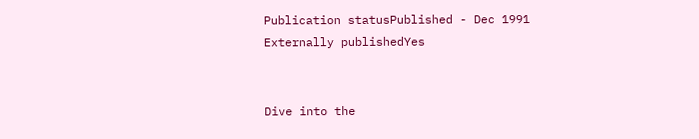Publication statusPublished - Dec 1991
Externally publishedYes


Dive into the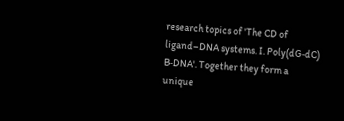research topics of 'The CD of ligand–DNA systems. I. Poly(dG‐dC) B‐DNA'. Together they form a unique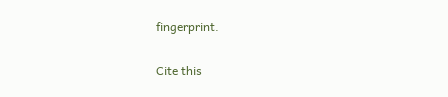fingerprint.

Cite this